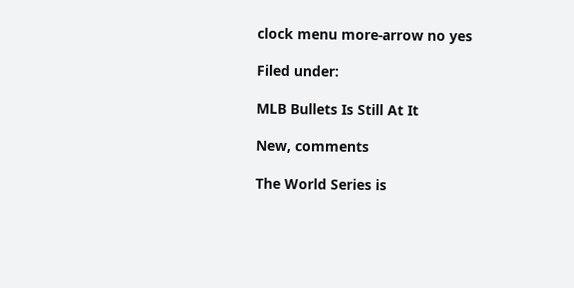clock menu more-arrow no yes

Filed under:

MLB Bullets Is Still At It

New, comments

The World Series is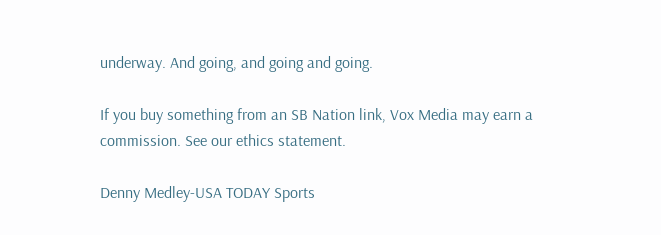underway. And going, and going and going.

If you buy something from an SB Nation link, Vox Media may earn a commission. See our ethics statement.

Denny Medley-USA TODAY Sports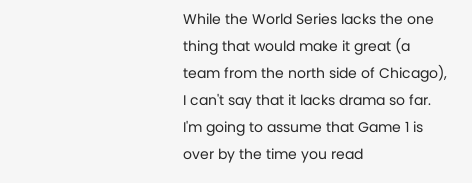While the World Series lacks the one thing that would make it great (a team from the north side of Chicago), I can't say that it lacks drama so far. I'm going to assume that Game 1 is over by the time you read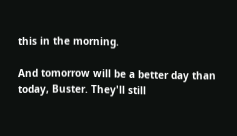this in the morning.

And tomorrow will be a better day than today, Buster. They'll still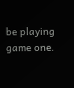be playing game one.